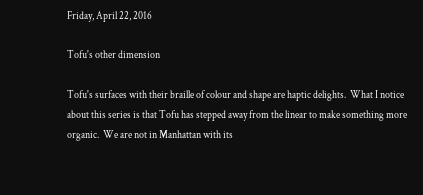Friday, April 22, 2016

Tofu's other dimension

Tofu's surfaces with their braille of colour and shape are haptic delights.  What I notice about this series is that Tofu has stepped away from the linear to make something more organic.  We are not in Manhattan with its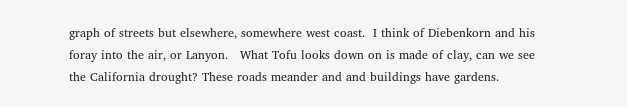graph of streets but elsewhere, somewhere west coast.  I think of Diebenkorn and his foray into the air, or Lanyon.   What Tofu looks down on is made of clay, can we see the California drought? These roads meander and and buildings have gardens.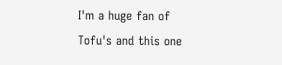I'm a huge fan of Tofu's and this one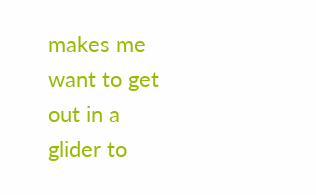makes me want to get out in a glider to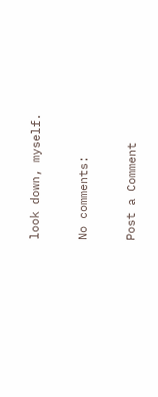look down, myself.

No comments:

Post a Comment